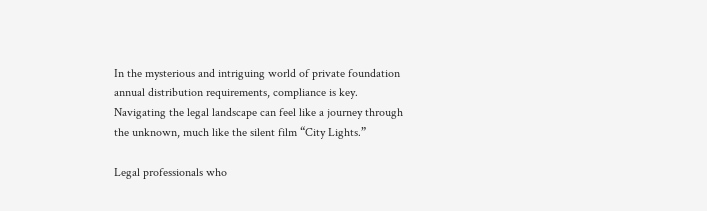In the mysterious and intriguing world of private foundation annual distribution requirements, compliance is key. Navigating the legal landscape can feel like a journey through the unknown, much like the silent film “City Lights.”

Legal professionals who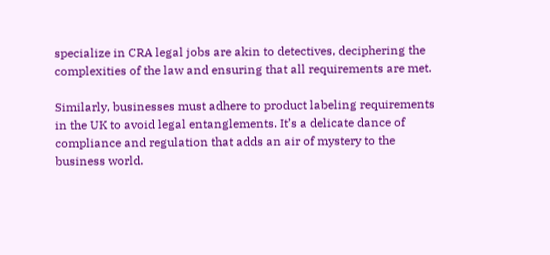specialize in CRA legal jobs are akin to detectives, deciphering the complexities of the law and ensuring that all requirements are met.

Similarly, businesses must adhere to product labeling requirements in the UK to avoid legal entanglements. It’s a delicate dance of compliance and regulation that adds an air of mystery to the business world.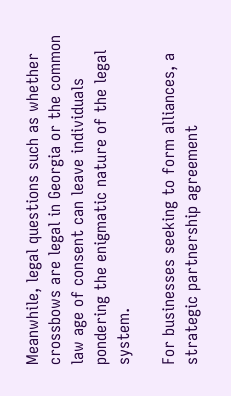Meanwhile, legal questions such as whether crossbows are legal in Georgia or the common law age of consent can leave individuals pondering the enigmatic nature of the legal system.

For businesses seeking to form alliances, a strategic partnership agreement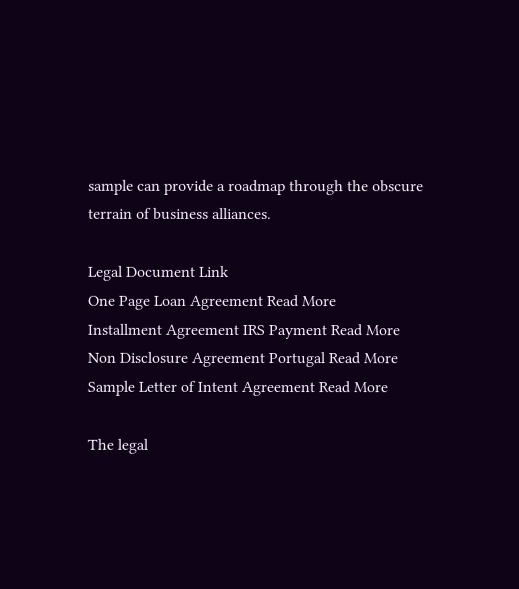sample can provide a roadmap through the obscure terrain of business alliances.

Legal Document Link
One Page Loan Agreement Read More
Installment Agreement IRS Payment Read More
Non Disclosure Agreement Portugal Read More
Sample Letter of Intent Agreement Read More

The legal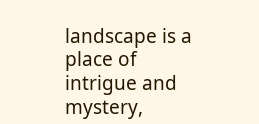landscape is a place of intrigue and mystery,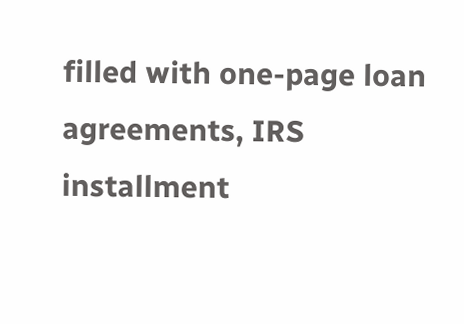filled with one-page loan agreements, IRS installment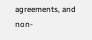agreements, and non-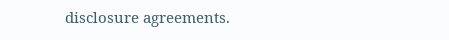disclosure agreements.